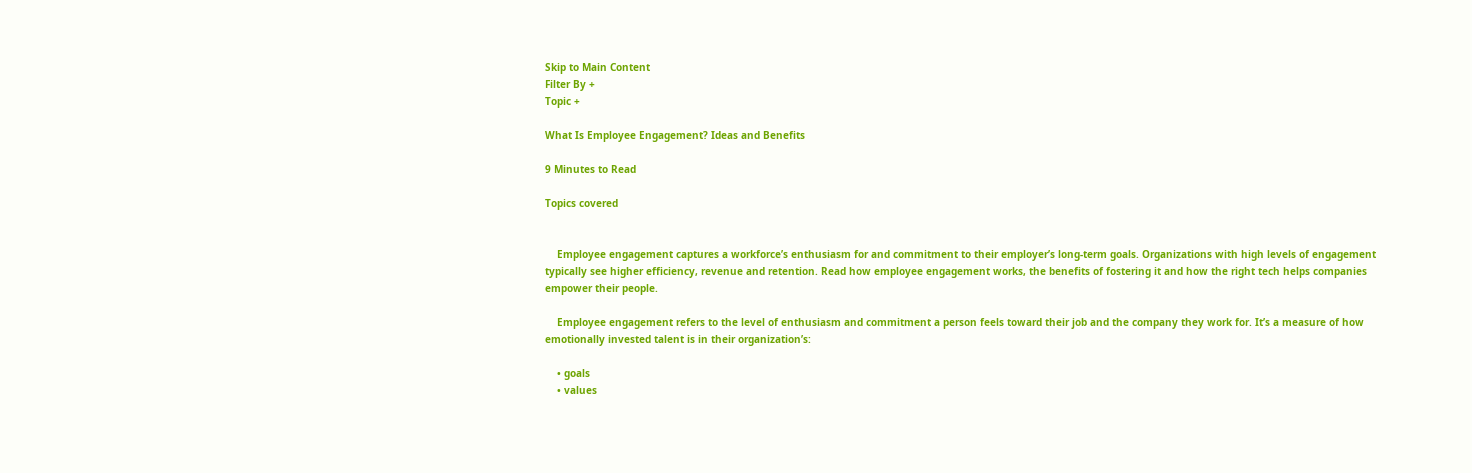Skip to Main Content
Filter By +
Topic +

What Is Employee Engagement? Ideas and Benefits

9 Minutes to Read

Topics covered


    Employee engagement captures a workforce’s enthusiasm for and commitment to their employer’s long-term goals. Organizations with high levels of engagement typically see higher efficiency, revenue and retention. Read how employee engagement works, the benefits of fostering it and how the right tech helps companies empower their people.

    Employee engagement refers to the level of enthusiasm and commitment a person feels toward their job and the company they work for. It’s a measure of how emotionally invested talent is in their organization’s:

    • goals
    • values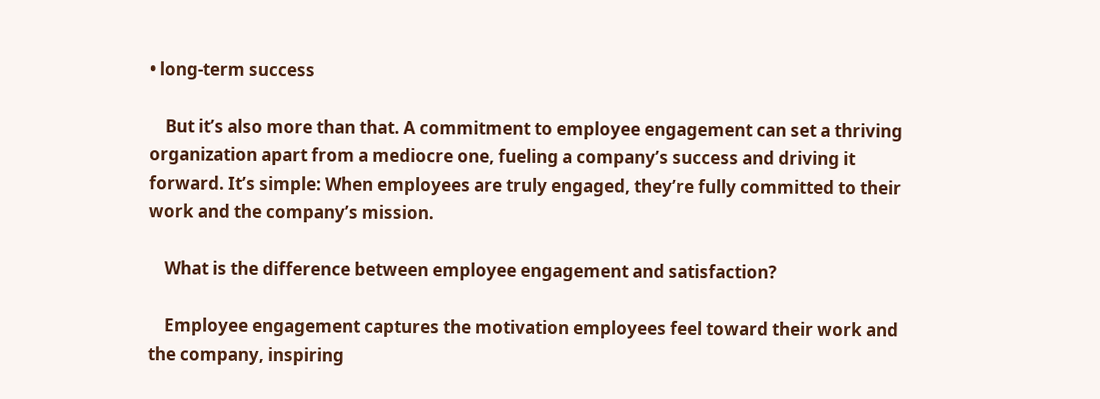• long-term success

    But it’s also more than that. A commitment to employee engagement can set a thriving organization apart from a mediocre one, fueling a company’s success and driving it forward. It’s simple: When employees are truly engaged, they’re fully committed to their work and the company’s mission.

    What is the difference between employee engagement and satisfaction?

    Employee engagement captures the motivation employees feel toward their work and the company, inspiring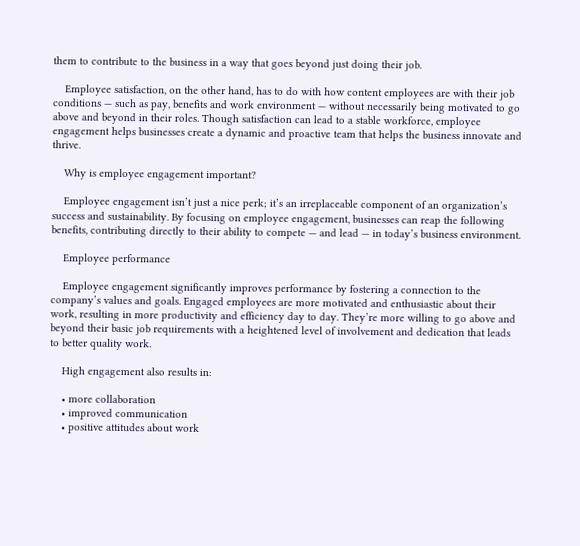them to contribute to the business in a way that goes beyond just doing their job.

    Employee satisfaction, on the other hand, has to do with how content employees are with their job conditions — such as pay, benefits and work environment — without necessarily being motivated to go above and beyond in their roles. Though satisfaction can lead to a stable workforce, employee engagement helps businesses create a dynamic and proactive team that helps the business innovate and thrive.

    Why is employee engagement important?

    Employee engagement isn’t just a nice perk; it’s an irreplaceable component of an organization’s success and sustainability. By focusing on employee engagement, businesses can reap the following benefits, contributing directly to their ability to compete — and lead — in today’s business environment.

    Employee performance

    Employee engagement significantly improves performance by fostering a connection to the company’s values and goals. Engaged employees are more motivated and enthusiastic about their work, resulting in more productivity and efficiency day to day. They’re more willing to go above and beyond their basic job requirements with a heightened level of involvement and dedication that leads to better quality work.

    High engagement also results in:

    • more collaboration
    • improved communication
    • positive attitudes about work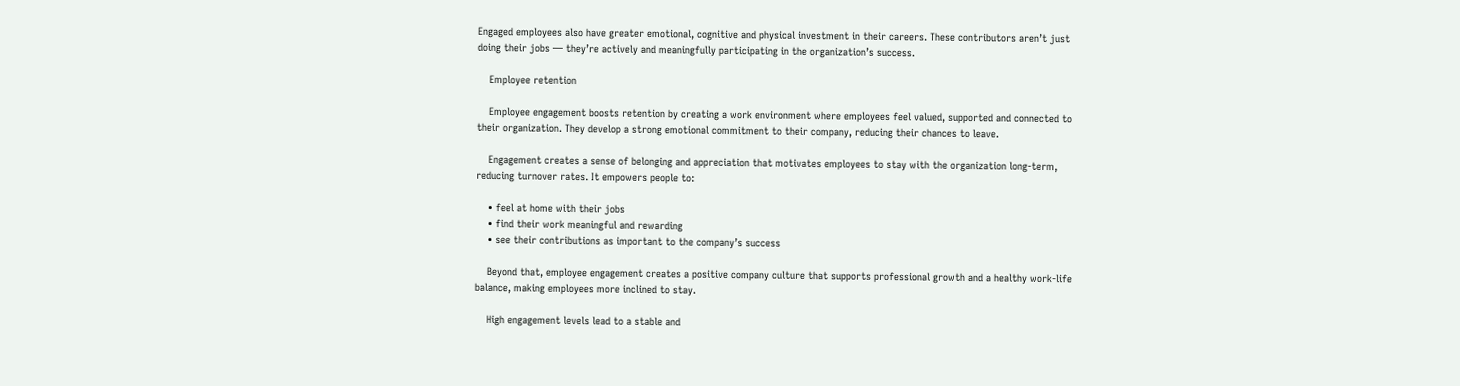Engaged employees also have greater emotional, cognitive and physical investment in their careers. These contributors aren’t just doing their jobs — they’re actively and meaningfully participating in the organization’s success.

    Employee retention

    Employee engagement boosts retention by creating a work environment where employees feel valued, supported and connected to their organization. They develop a strong emotional commitment to their company, reducing their chances to leave.

    Engagement creates a sense of belonging and appreciation that motivates employees to stay with the organization long-term, reducing turnover rates. It empowers people to:

    • feel at home with their jobs
    • find their work meaningful and rewarding
    • see their contributions as important to the company’s success

    Beyond that, employee engagement creates a positive company culture that supports professional growth and a healthy work-life balance, making employees more inclined to stay.

    High engagement levels lead to a stable and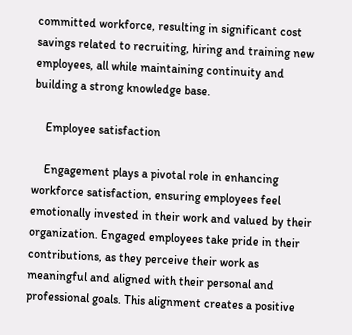committed workforce, resulting in significant cost savings related to recruiting, hiring and training new employees, all while maintaining continuity and building a strong knowledge base.

    Employee satisfaction

    Engagement plays a pivotal role in enhancing workforce satisfaction, ensuring employees feel emotionally invested in their work and valued by their organization. Engaged employees take pride in their contributions, as they perceive their work as meaningful and aligned with their personal and professional goals. This alignment creates a positive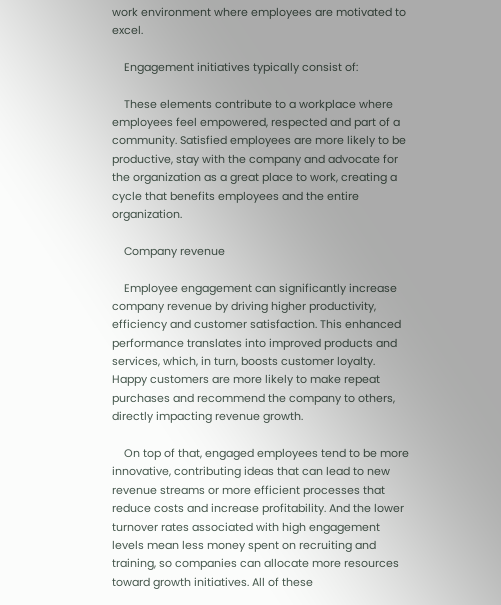work environment where employees are motivated to excel.

    Engagement initiatives typically consist of:

    These elements contribute to a workplace where employees feel empowered, respected and part of a community. Satisfied employees are more likely to be productive, stay with the company and advocate for the organization as a great place to work, creating a cycle that benefits employees and the entire organization.

    Company revenue

    Employee engagement can significantly increase company revenue by driving higher productivity, efficiency and customer satisfaction. This enhanced performance translates into improved products and services, which, in turn, boosts customer loyalty. Happy customers are more likely to make repeat purchases and recommend the company to others, directly impacting revenue growth.

    On top of that, engaged employees tend to be more innovative, contributing ideas that can lead to new revenue streams or more efficient processes that reduce costs and increase profitability. And the lower turnover rates associated with high engagement levels mean less money spent on recruiting and training, so companies can allocate more resources toward growth initiatives. All of these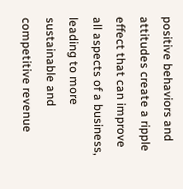positive behaviors and attitudes create a ripple effect that can improve all aspects of a business, leading to more sustainable and competitive revenue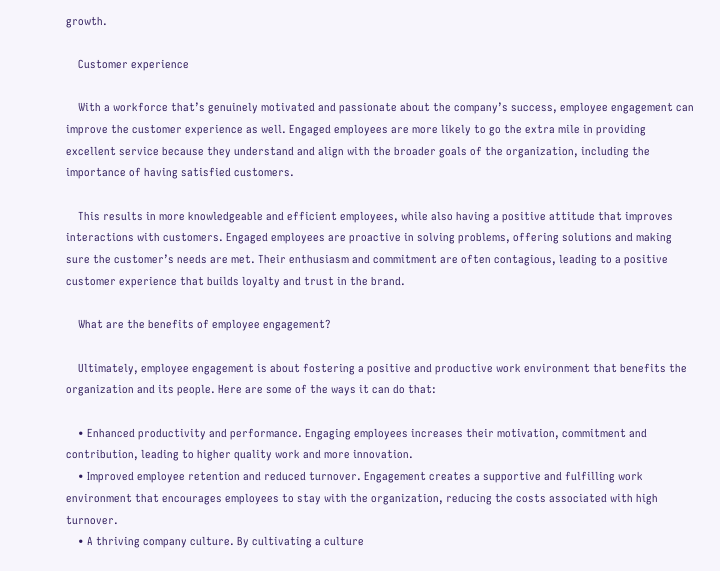growth.

    Customer experience

    With a workforce that’s genuinely motivated and passionate about the company’s success, employee engagement can improve the customer experience as well. Engaged employees are more likely to go the extra mile in providing excellent service because they understand and align with the broader goals of the organization, including the importance of having satisfied customers.

    This results in more knowledgeable and efficient employees, while also having a positive attitude that improves interactions with customers. Engaged employees are proactive in solving problems, offering solutions and making sure the customer’s needs are met. Their enthusiasm and commitment are often contagious, leading to a positive customer experience that builds loyalty and trust in the brand.

    What are the benefits of employee engagement?

    Ultimately, employee engagement is about fostering a positive and productive work environment that benefits the organization and its people. Here are some of the ways it can do that:

    • Enhanced productivity and performance. Engaging employees increases their motivation, commitment and contribution, leading to higher quality work and more innovation.
    • Improved employee retention and reduced turnover. Engagement creates a supportive and fulfilling work environment that encourages employees to stay with the organization, reducing the costs associated with high turnover.
    • A thriving company culture. By cultivating a culture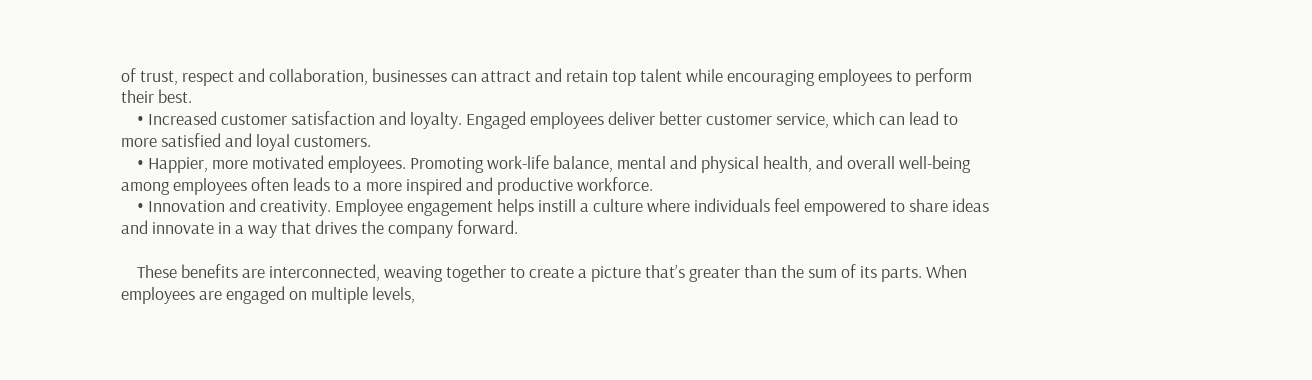of trust, respect and collaboration, businesses can attract and retain top talent while encouraging employees to perform their best.
    • Increased customer satisfaction and loyalty. Engaged employees deliver better customer service, which can lead to more satisfied and loyal customers.
    • Happier, more motivated employees. Promoting work-life balance, mental and physical health, and overall well-being among employees often leads to a more inspired and productive workforce.
    • Innovation and creativity. Employee engagement helps instill a culture where individuals feel empowered to share ideas and innovate in a way that drives the company forward.

    These benefits are interconnected, weaving together to create a picture that’s greater than the sum of its parts. When employees are engaged on multiple levels,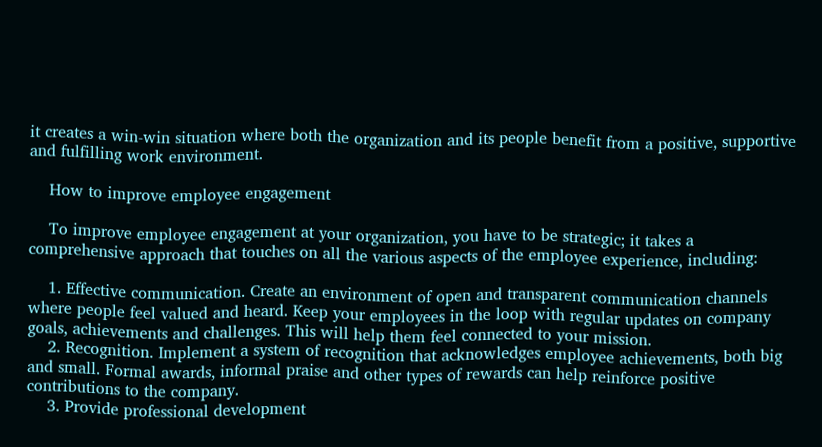it creates a win-win situation where both the organization and its people benefit from a positive, supportive and fulfilling work environment.

    How to improve employee engagement

    To improve employee engagement at your organization, you have to be strategic; it takes a comprehensive approach that touches on all the various aspects of the employee experience, including:

    1. Effective communication. Create an environment of open and transparent communication channels where people feel valued and heard. Keep your employees in the loop with regular updates on company goals, achievements and challenges. This will help them feel connected to your mission.
    2. Recognition. Implement a system of recognition that acknowledges employee achievements, both big and small. Formal awards, informal praise and other types of rewards can help reinforce positive contributions to the company.
    3. Provide professional development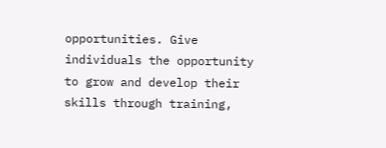opportunities. Give individuals the opportunity to grow and develop their skills through training,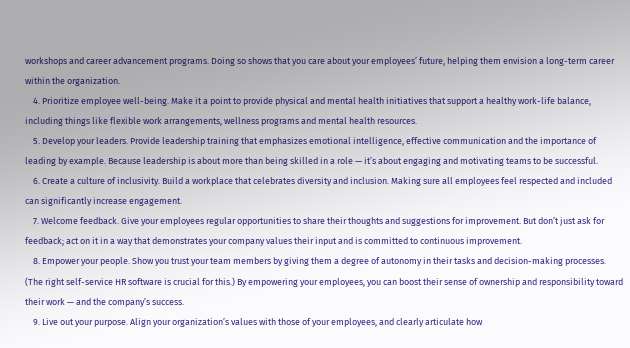workshops and career advancement programs. Doing so shows that you care about your employees’ future, helping them envision a long-term career within the organization.
    4. Prioritize employee well-being. Make it a point to provide physical and mental health initiatives that support a healthy work-life balance, including things like flexible work arrangements, wellness programs and mental health resources.
    5. Develop your leaders. Provide leadership training that emphasizes emotional intelligence, effective communication and the importance of leading by example. Because leadership is about more than being skilled in a role — it’s about engaging and motivating teams to be successful.
    6. Create a culture of inclusivity. Build a workplace that celebrates diversity and inclusion. Making sure all employees feel respected and included can significantly increase engagement.
    7. Welcome feedback. Give your employees regular opportunities to share their thoughts and suggestions for improvement. But don’t just ask for feedback; act on it in a way that demonstrates your company values their input and is committed to continuous improvement.
    8. Empower your people. Show you trust your team members by giving them a degree of autonomy in their tasks and decision-making processes. (The right self-service HR software is crucial for this.) By empowering your employees, you can boost their sense of ownership and responsibility toward their work — and the company’s success.
    9. Live out your purpose. Align your organization’s values with those of your employees, and clearly articulate how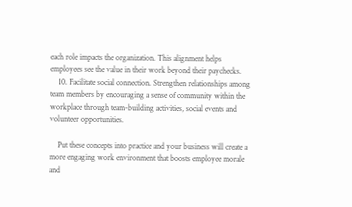each role impacts the organization. This alignment helps employees see the value in their work beyond their paychecks.
    10. Facilitate social connection. Strengthen relationships among team members by encouraging a sense of community within the workplace through team-building activities, social events and volunteer opportunities.

    Put these concepts into practice and your business will create a more engaging work environment that boosts employee morale and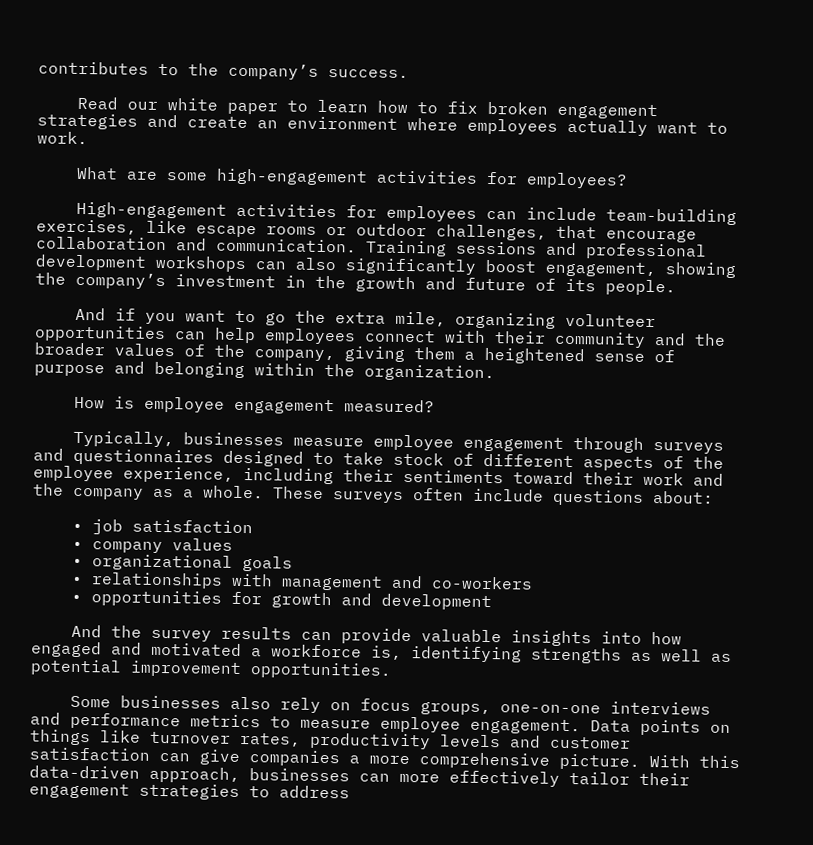contributes to the company’s success.

    Read our white paper to learn how to fix broken engagement strategies and create an environment where employees actually want to work.

    What are some high-engagement activities for employees?

    High-engagement activities for employees can include team-building exercises, like escape rooms or outdoor challenges, that encourage collaboration and communication. Training sessions and professional development workshops can also significantly boost engagement, showing the company’s investment in the growth and future of its people.

    And if you want to go the extra mile, organizing volunteer opportunities can help employees connect with their community and the broader values of the company, giving them a heightened sense of purpose and belonging within the organization.

    How is employee engagement measured?

    Typically, businesses measure employee engagement through surveys and questionnaires designed to take stock of different aspects of the employee experience, including their sentiments toward their work and the company as a whole. These surveys often include questions about:

    • job satisfaction
    • company values
    • organizational goals
    • relationships with management and co-workers
    • opportunities for growth and development

    And the survey results can provide valuable insights into how engaged and motivated a workforce is, identifying strengths as well as potential improvement opportunities.

    Some businesses also rely on focus groups, one-on-one interviews and performance metrics to measure employee engagement. Data points on things like turnover rates, productivity levels and customer satisfaction can give companies a more comprehensive picture. With this data-driven approach, businesses can more effectively tailor their engagement strategies to address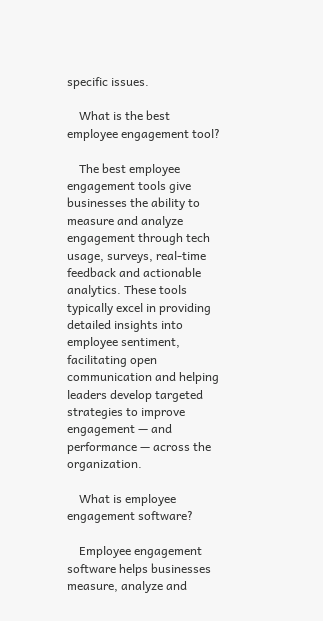specific issues.

    What is the best employee engagement tool?

    The best employee engagement tools give businesses the ability to measure and analyze engagement through tech usage, surveys, real-time feedback and actionable analytics. These tools typically excel in providing detailed insights into employee sentiment, facilitating open communication and helping leaders develop targeted strategies to improve engagement — and performance — across the organization.

    What is employee engagement software?

    Employee engagement software helps businesses measure, analyze and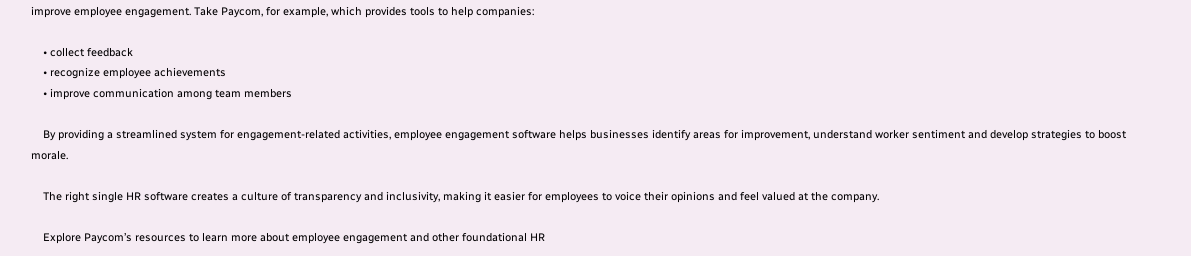improve employee engagement. Take Paycom, for example, which provides tools to help companies:

    • collect feedback
    • recognize employee achievements
    • improve communication among team members

    By providing a streamlined system for engagement-related activities, employee engagement software helps businesses identify areas for improvement, understand worker sentiment and develop strategies to boost morale.

    The right single HR software creates a culture of transparency and inclusivity, making it easier for employees to voice their opinions and feel valued at the company.

    Explore Paycom’s resources to learn more about employee engagement and other foundational HR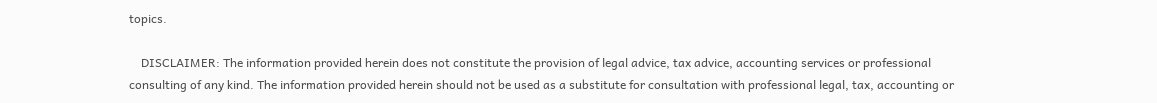topics.

    DISCLAIMER: The information provided herein does not constitute the provision of legal advice, tax advice, accounting services or professional consulting of any kind. The information provided herein should not be used as a substitute for consultation with professional legal, tax, accounting or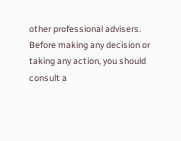other professional advisers. Before making any decision or taking any action, you should consult a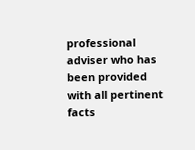professional adviser who has been provided with all pertinent facts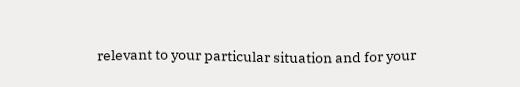relevant to your particular situation and for your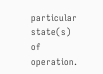particular state(s) of operation.